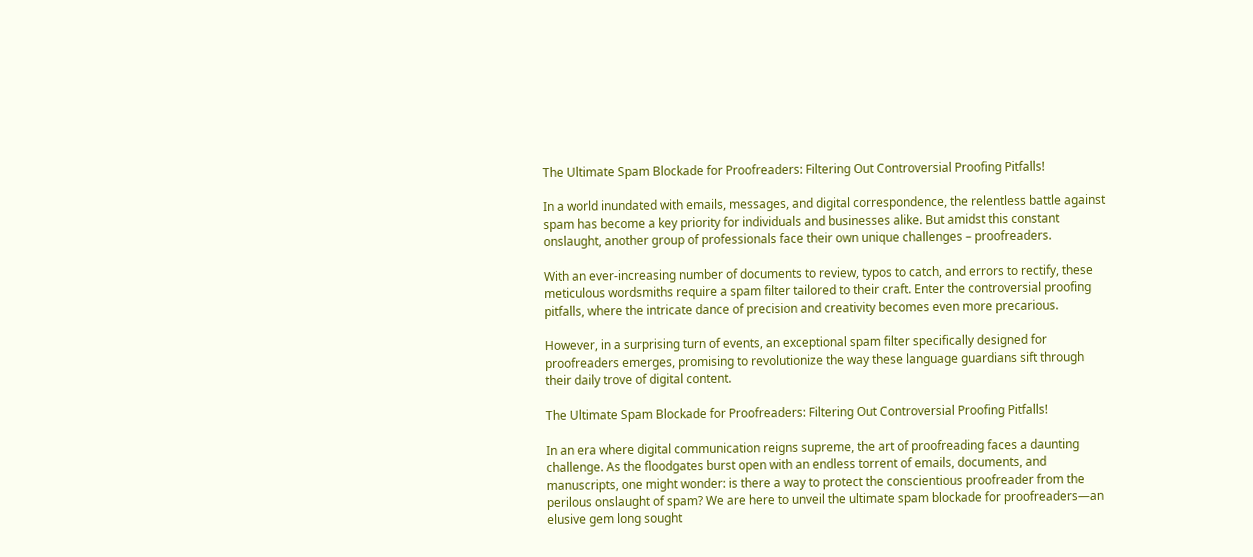The Ultimate Spam Blockade for Proofreaders: Filtering Out Controversial Proofing Pitfalls!

In a world inundated with emails, messages, and digital correspondence, the relentless battle against spam has become a key priority for individuals and businesses alike. But amidst this constant onslaught, another group of professionals face their own unique challenges – proofreaders.

With an ever-increasing number of documents to review, typos to catch, and errors to rectify, these meticulous wordsmiths require a spam filter tailored to their craft. Enter the controversial proofing pitfalls, where the intricate dance of precision and creativity becomes even more precarious.

However, in a surprising turn of events, an exceptional spam filter specifically designed for proofreaders emerges, promising to revolutionize the way these language guardians sift through their daily trove of digital content.

The Ultimate Spam Blockade for Proofreaders: Filtering Out Controversial Proofing Pitfalls!

In an era where digital communication reigns supreme, the art of proofreading faces a daunting challenge. As the floodgates burst open with an endless torrent of emails, documents, and manuscripts, one might wonder: is there a way to protect the conscientious proofreader from the perilous onslaught of spam? We are here to unveil the ultimate spam blockade for proofreaders—an elusive gem long sought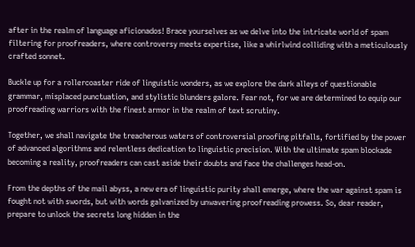after in the realm of language aficionados! Brace yourselves as we delve into the intricate world of spam filtering for proofreaders, where controversy meets expertise, like a whirlwind colliding with a meticulously crafted sonnet.

Buckle up for a rollercoaster ride of linguistic wonders, as we explore the dark alleys of questionable grammar, misplaced punctuation, and stylistic blunders galore. Fear not, for we are determined to equip our proofreading warriors with the finest armor in the realm of text scrutiny.

Together, we shall navigate the treacherous waters of controversial proofing pitfalls, fortified by the power of advanced algorithms and relentless dedication to linguistic precision. With the ultimate spam blockade becoming a reality, proofreaders can cast aside their doubts and face the challenges head-on.

From the depths of the mail abyss, a new era of linguistic purity shall emerge, where the war against spam is fought not with swords, but with words galvanized by unwavering proofreading prowess. So, dear reader, prepare to unlock the secrets long hidden in the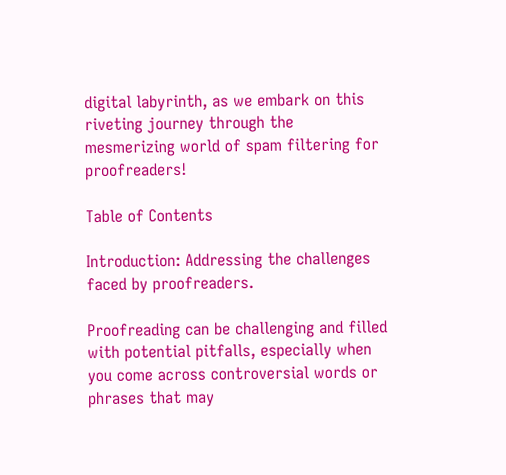digital labyrinth, as we embark on this riveting journey through the mesmerizing world of spam filtering for proofreaders!

Table of Contents

Introduction: Addressing the challenges faced by proofreaders.

Proofreading can be challenging and filled with potential pitfalls, especially when you come across controversial words or phrases that may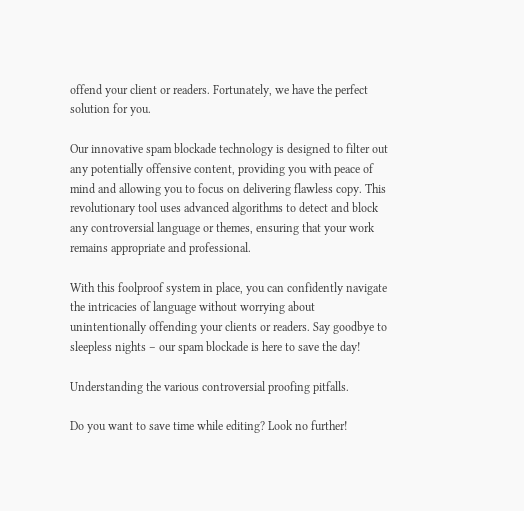offend your client or readers. Fortunately, we have the perfect solution for you.

Our innovative spam blockade technology is designed to filter out any potentially offensive content, providing you with peace of mind and allowing you to focus on delivering flawless copy. This revolutionary tool uses advanced algorithms to detect and block any controversial language or themes, ensuring that your work remains appropriate and professional.

With this foolproof system in place, you can confidently navigate the intricacies of language without worrying about unintentionally offending your clients or readers. Say goodbye to sleepless nights – our spam blockade is here to save the day!

Understanding the various controversial proofing pitfalls.

Do you want to save time while editing? Look no further!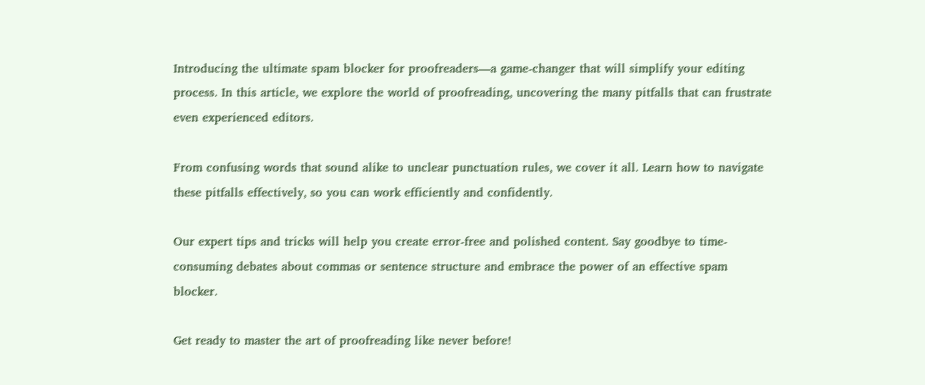Introducing the ultimate spam blocker for proofreaders—a game-changer that will simplify your editing process. In this article, we explore the world of proofreading, uncovering the many pitfalls that can frustrate even experienced editors.

From confusing words that sound alike to unclear punctuation rules, we cover it all. Learn how to navigate these pitfalls effectively, so you can work efficiently and confidently.

Our expert tips and tricks will help you create error-free and polished content. Say goodbye to time-consuming debates about commas or sentence structure and embrace the power of an effective spam blocker.

Get ready to master the art of proofreading like never before!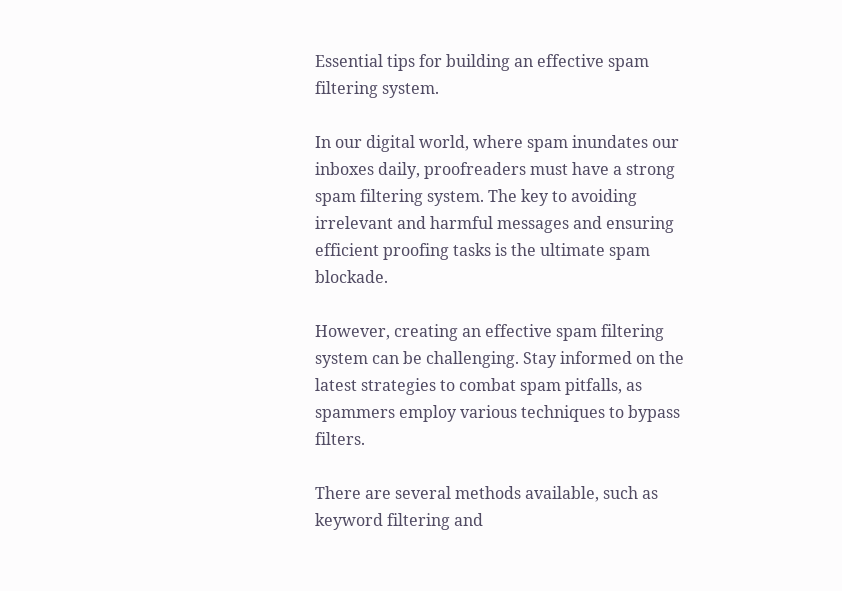Essential tips for building an effective spam filtering system.

In our digital world, where spam inundates our inboxes daily, proofreaders must have a strong spam filtering system. The key to avoiding irrelevant and harmful messages and ensuring efficient proofing tasks is the ultimate spam blockade.

However, creating an effective spam filtering system can be challenging. Stay informed on the latest strategies to combat spam pitfalls, as spammers employ various techniques to bypass filters.

There are several methods available, such as keyword filtering and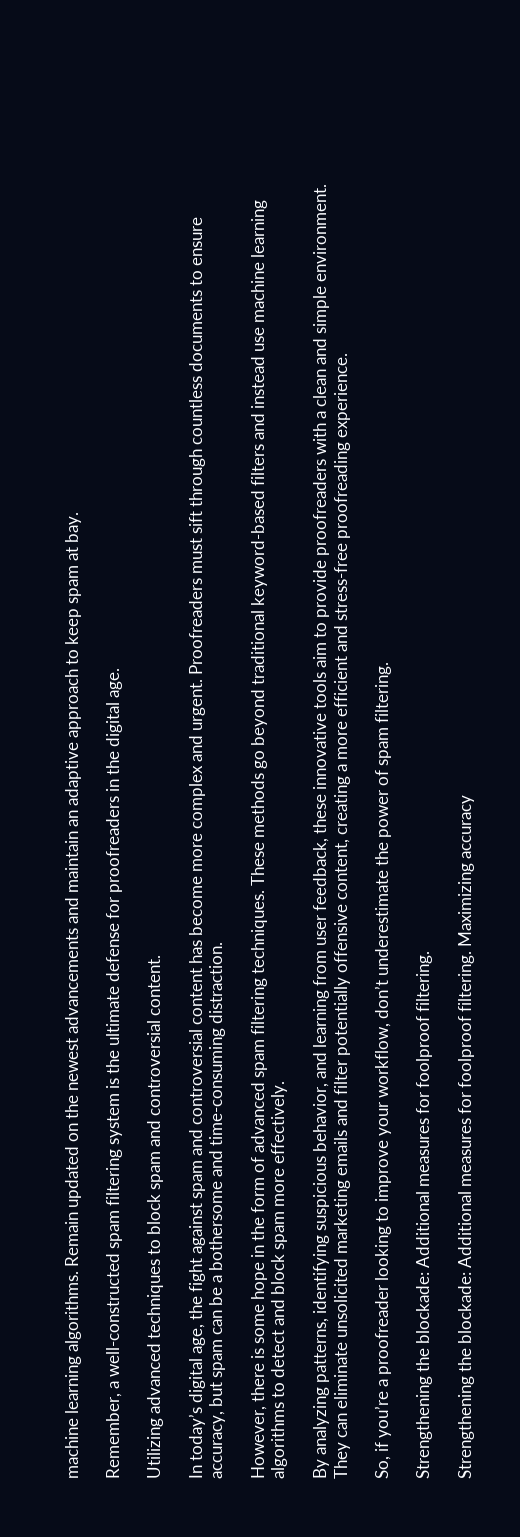machine learning algorithms. Remain updated on the newest advancements and maintain an adaptive approach to keep spam at bay.

Remember, a well-constructed spam filtering system is the ultimate defense for proofreaders in the digital age.

Utilizing advanced techniques to block spam and controversial content.

In today’s digital age, the fight against spam and controversial content has become more complex and urgent. Proofreaders must sift through countless documents to ensure accuracy, but spam can be a bothersome and time-consuming distraction.

However, there is some hope in the form of advanced spam filtering techniques. These methods go beyond traditional keyword-based filters and instead use machine learning algorithms to detect and block spam more effectively.

By analyzing patterns, identifying suspicious behavior, and learning from user feedback, these innovative tools aim to provide proofreaders with a clean and simple environment. They can eliminate unsolicited marketing emails and filter potentially offensive content, creating a more efficient and stress-free proofreading experience.

So, if you’re a proofreader looking to improve your workflow, don’t underestimate the power of spam filtering.

Strengthening the blockade: Additional measures for foolproof filtering.

Strengthening the blockade: Additional measures for foolproof filtering. Maximizing accuracy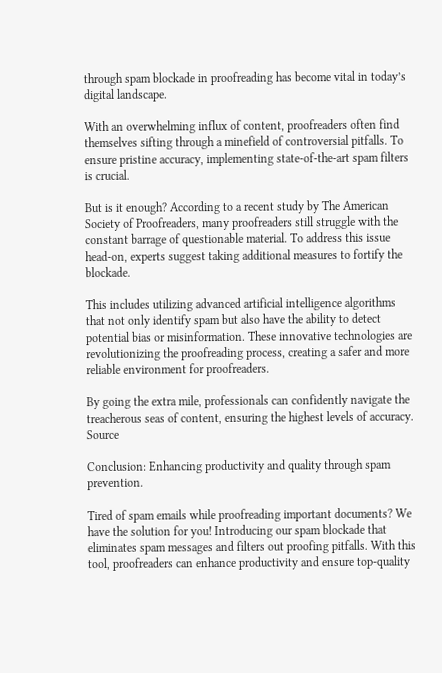through spam blockade in proofreading has become vital in today’s digital landscape.

With an overwhelming influx of content, proofreaders often find themselves sifting through a minefield of controversial pitfalls. To ensure pristine accuracy, implementing state-of-the-art spam filters is crucial.

But is it enough? According to a recent study by The American Society of Proofreaders, many proofreaders still struggle with the constant barrage of questionable material. To address this issue head-on, experts suggest taking additional measures to fortify the blockade.

This includes utilizing advanced artificial intelligence algorithms that not only identify spam but also have the ability to detect potential bias or misinformation. These innovative technologies are revolutionizing the proofreading process, creating a safer and more reliable environment for proofreaders.

By going the extra mile, professionals can confidently navigate the treacherous seas of content, ensuring the highest levels of accuracy. Source

Conclusion: Enhancing productivity and quality through spam prevention.

Tired of spam emails while proofreading important documents? We have the solution for you! Introducing our spam blockade that eliminates spam messages and filters out proofing pitfalls. With this tool, proofreaders can enhance productivity and ensure top-quality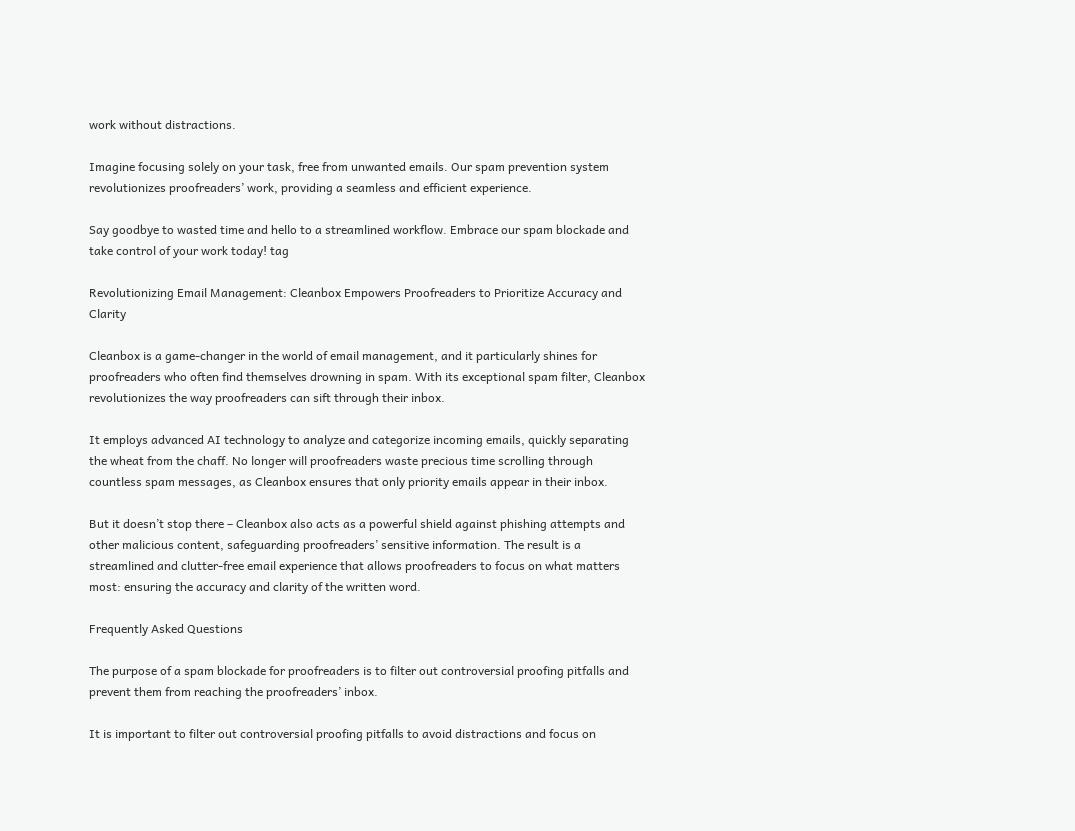work without distractions.

Imagine focusing solely on your task, free from unwanted emails. Our spam prevention system revolutionizes proofreaders’ work, providing a seamless and efficient experience.

Say goodbye to wasted time and hello to a streamlined workflow. Embrace our spam blockade and take control of your work today! tag

Revolutionizing Email Management: Cleanbox Empowers Proofreaders to Prioritize Accuracy and Clarity

Cleanbox is a game-changer in the world of email management, and it particularly shines for proofreaders who often find themselves drowning in spam. With its exceptional spam filter, Cleanbox revolutionizes the way proofreaders can sift through their inbox.

It employs advanced AI technology to analyze and categorize incoming emails, quickly separating the wheat from the chaff. No longer will proofreaders waste precious time scrolling through countless spam messages, as Cleanbox ensures that only priority emails appear in their inbox.

But it doesn’t stop there – Cleanbox also acts as a powerful shield against phishing attempts and other malicious content, safeguarding proofreaders’ sensitive information. The result is a streamlined and clutter-free email experience that allows proofreaders to focus on what matters most: ensuring the accuracy and clarity of the written word.

Frequently Asked Questions

The purpose of a spam blockade for proofreaders is to filter out controversial proofing pitfalls and prevent them from reaching the proofreaders’ inbox.

It is important to filter out controversial proofing pitfalls to avoid distractions and focus on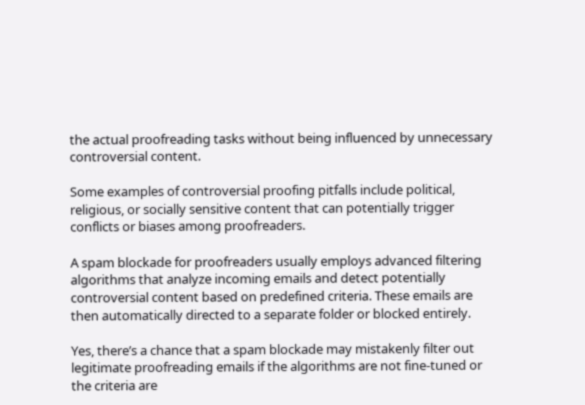the actual proofreading tasks without being influenced by unnecessary controversial content.

Some examples of controversial proofing pitfalls include political, religious, or socially sensitive content that can potentially trigger conflicts or biases among proofreaders.

A spam blockade for proofreaders usually employs advanced filtering algorithms that analyze incoming emails and detect potentially controversial content based on predefined criteria. These emails are then automatically directed to a separate folder or blocked entirely.

Yes, there’s a chance that a spam blockade may mistakenly filter out legitimate proofreading emails if the algorithms are not fine-tuned or the criteria are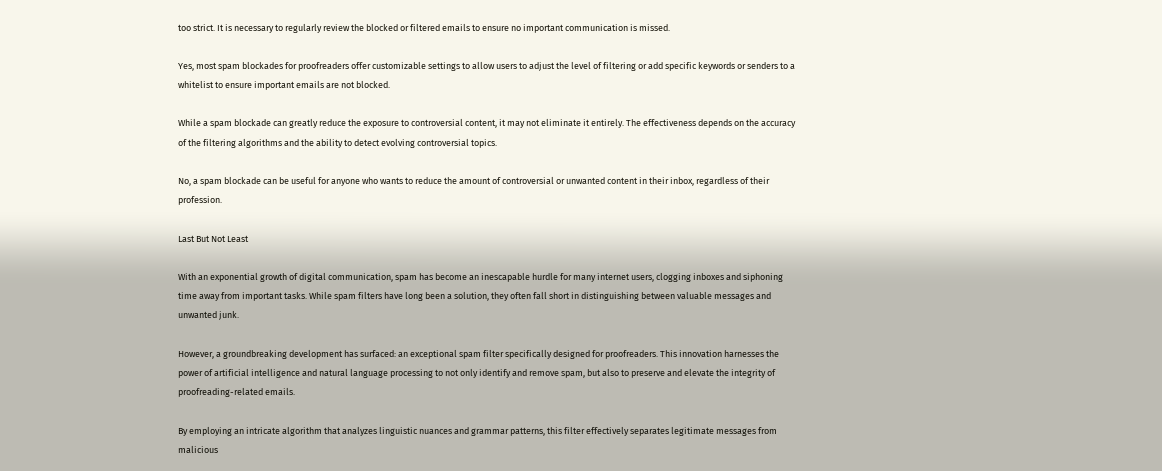too strict. It is necessary to regularly review the blocked or filtered emails to ensure no important communication is missed.

Yes, most spam blockades for proofreaders offer customizable settings to allow users to adjust the level of filtering or add specific keywords or senders to a whitelist to ensure important emails are not blocked.

While a spam blockade can greatly reduce the exposure to controversial content, it may not eliminate it entirely. The effectiveness depends on the accuracy of the filtering algorithms and the ability to detect evolving controversial topics.

No, a spam blockade can be useful for anyone who wants to reduce the amount of controversial or unwanted content in their inbox, regardless of their profession.

Last But Not Least

With an exponential growth of digital communication, spam has become an inescapable hurdle for many internet users, clogging inboxes and siphoning time away from important tasks. While spam filters have long been a solution, they often fall short in distinguishing between valuable messages and unwanted junk.

However, a groundbreaking development has surfaced: an exceptional spam filter specifically designed for proofreaders. This innovation harnesses the power of artificial intelligence and natural language processing to not only identify and remove spam, but also to preserve and elevate the integrity of proofreading-related emails.

By employing an intricate algorithm that analyzes linguistic nuances and grammar patterns, this filter effectively separates legitimate messages from malicious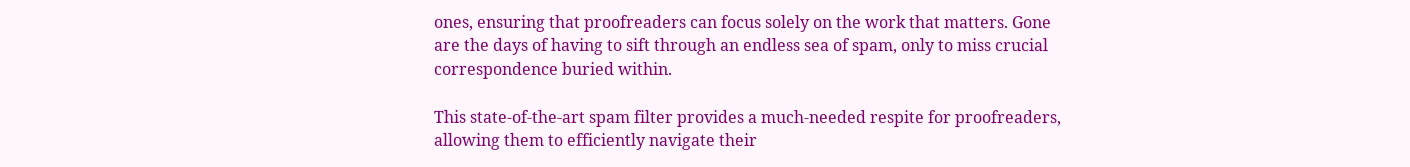ones, ensuring that proofreaders can focus solely on the work that matters. Gone are the days of having to sift through an endless sea of spam, only to miss crucial correspondence buried within.

This state-of-the-art spam filter provides a much-needed respite for proofreaders, allowing them to efficiently navigate their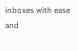inboxes with ease and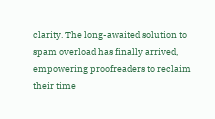clarity. The long-awaited solution to spam overload has finally arrived, empowering proofreaders to reclaim their time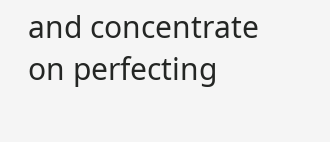and concentrate on perfecting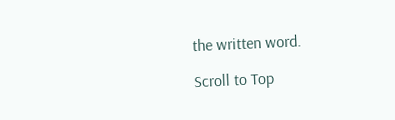the written word.

Scroll to Top